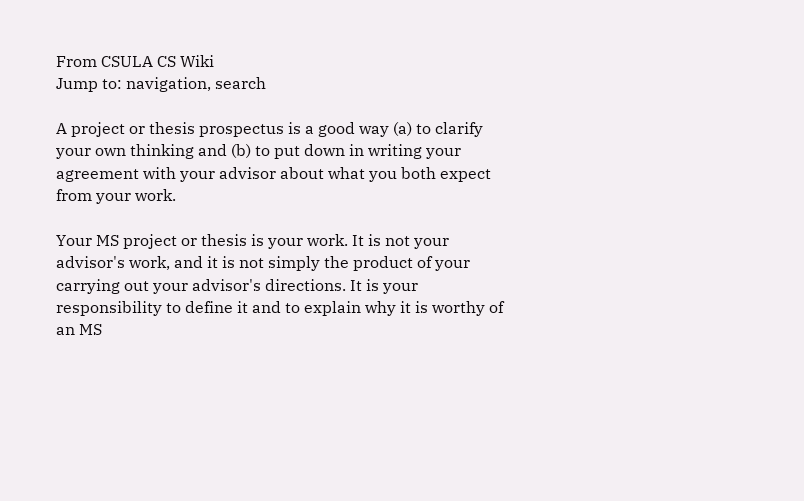From CSULA CS Wiki
Jump to: navigation, search

A project or thesis prospectus is a good way (a) to clarify your own thinking and (b) to put down in writing your agreement with your advisor about what you both expect from your work.

Your MS project or thesis is your work. It is not your advisor's work, and it is not simply the product of your carrying out your advisor's directions. It is your responsibility to define it and to explain why it is worthy of an MS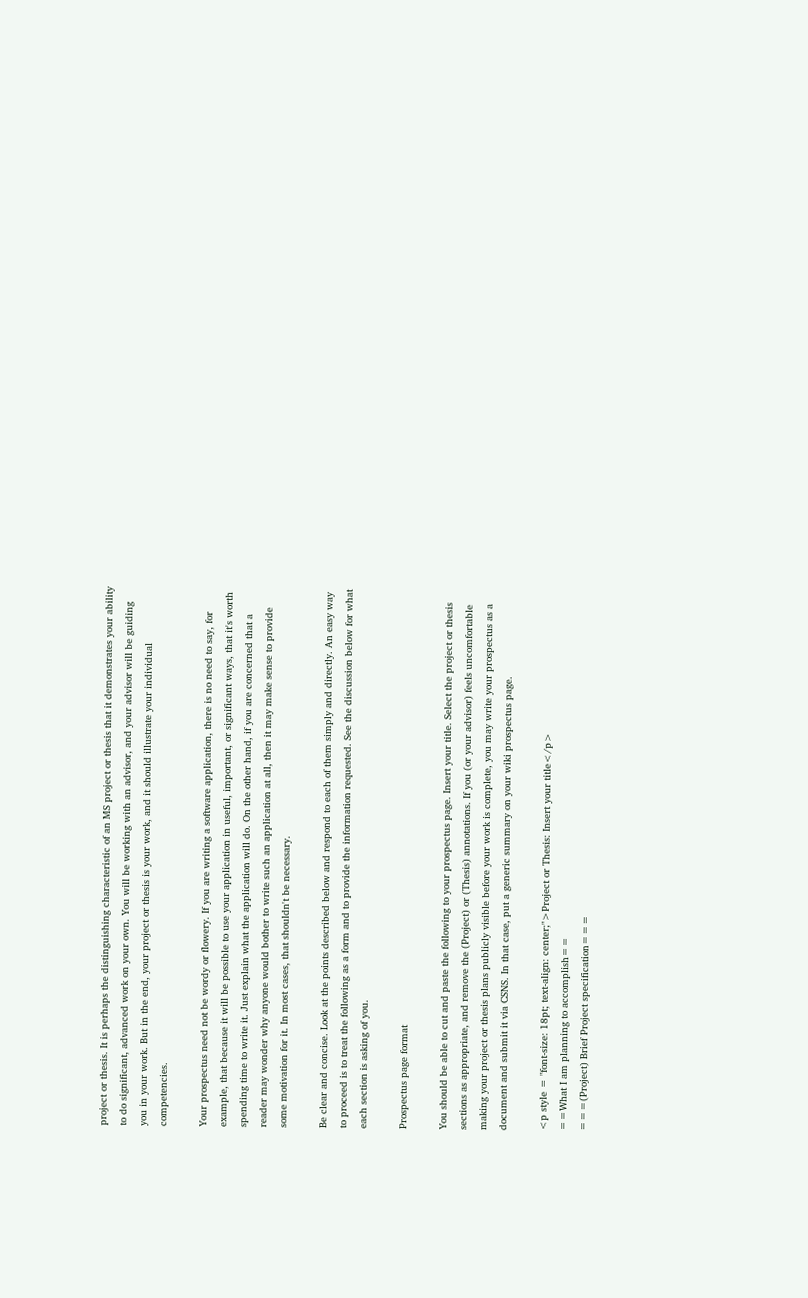project or thesis. It is perhaps the distinguishing characteristic of an MS project or thesis that it demonstrates your ability to do significant, advanced work on your own. You will be working with an advisor, and your advisor will be guiding you in your work. But in the end, your project or thesis is your work, and it should illustrate your individual competencies.

Your prospectus need not be wordy or flowery. If you are writing a software application, there is no need to say, for example, that because it will be possible to use your application in useful, important, or significant ways, that it's worth spending time to write it. Just explain what the application will do. On the other hand, if you are concerned that a reader may wonder why anyone would bother to write such an application at all, then it may make sense to provide some motivation for it. In most cases, that shouldn't be necessary.

Be clear and concise. Look at the points described below and respond to each of them simply and directly. An easy way to proceed is to treat the following as a form and to provide the information requested. See the discussion below for what each section is asking of you.

Prospectus page format

You should be able to cut and paste the following to your prospectus page. Insert your title. Select the project or thesis sections as appropriate, and remove the (Project) or (Thesis) annotations. If you (or your advisor) feels uncomfortable making your project or thesis plans publicly visible before your work is complete, you may write your prospectus as a document and submit it via CSNS. In that case, put a generic summary on your wiki prospectus page.

<p style = "font-size: 18pt; text-align: center;">Project or Thesis: Insert your title</p>
==What I am planning to accomplish==
===(Project) Brief Project specification===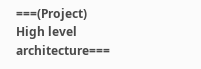===(Project) High level architecture===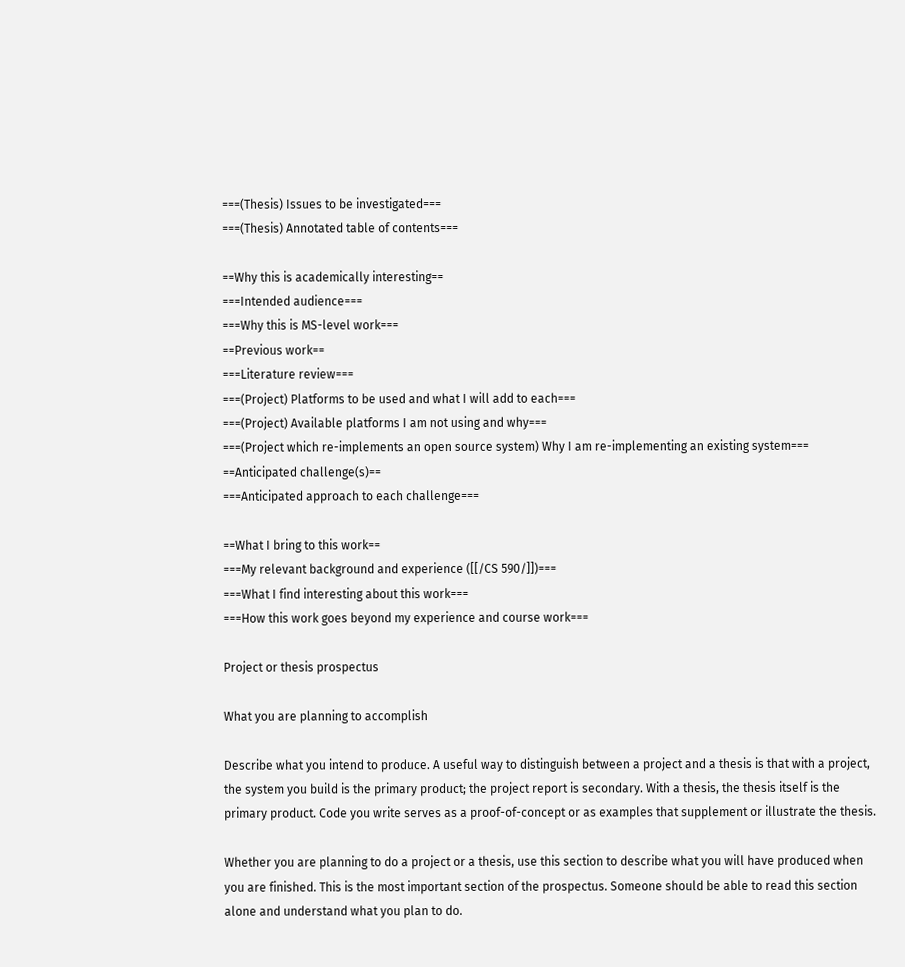===(Thesis) Issues to be investigated===
===(Thesis) Annotated table of contents===

==Why this is academically interesting==
===Intended audience===
===Why this is MS-level work===
==Previous work==
===Literature review===
===(Project) Platforms to be used and what I will add to each===
===(Project) Available platforms I am not using and why===
===(Project which re-implements an open source system) Why I am re-implementing an existing system===
==Anticipated challenge(s)==
===Anticipated approach to each challenge===

==What I bring to this work==
===My relevant background and experience ([[/CS 590/]])===
===What I find interesting about this work===
===How this work goes beyond my experience and course work===

Project or thesis prospectus

What you are planning to accomplish

Describe what you intend to produce. A useful way to distinguish between a project and a thesis is that with a project, the system you build is the primary product; the project report is secondary. With a thesis, the thesis itself is the primary product. Code you write serves as a proof-of-concept or as examples that supplement or illustrate the thesis.

Whether you are planning to do a project or a thesis, use this section to describe what you will have produced when you are finished. This is the most important section of the prospectus. Someone should be able to read this section alone and understand what you plan to do.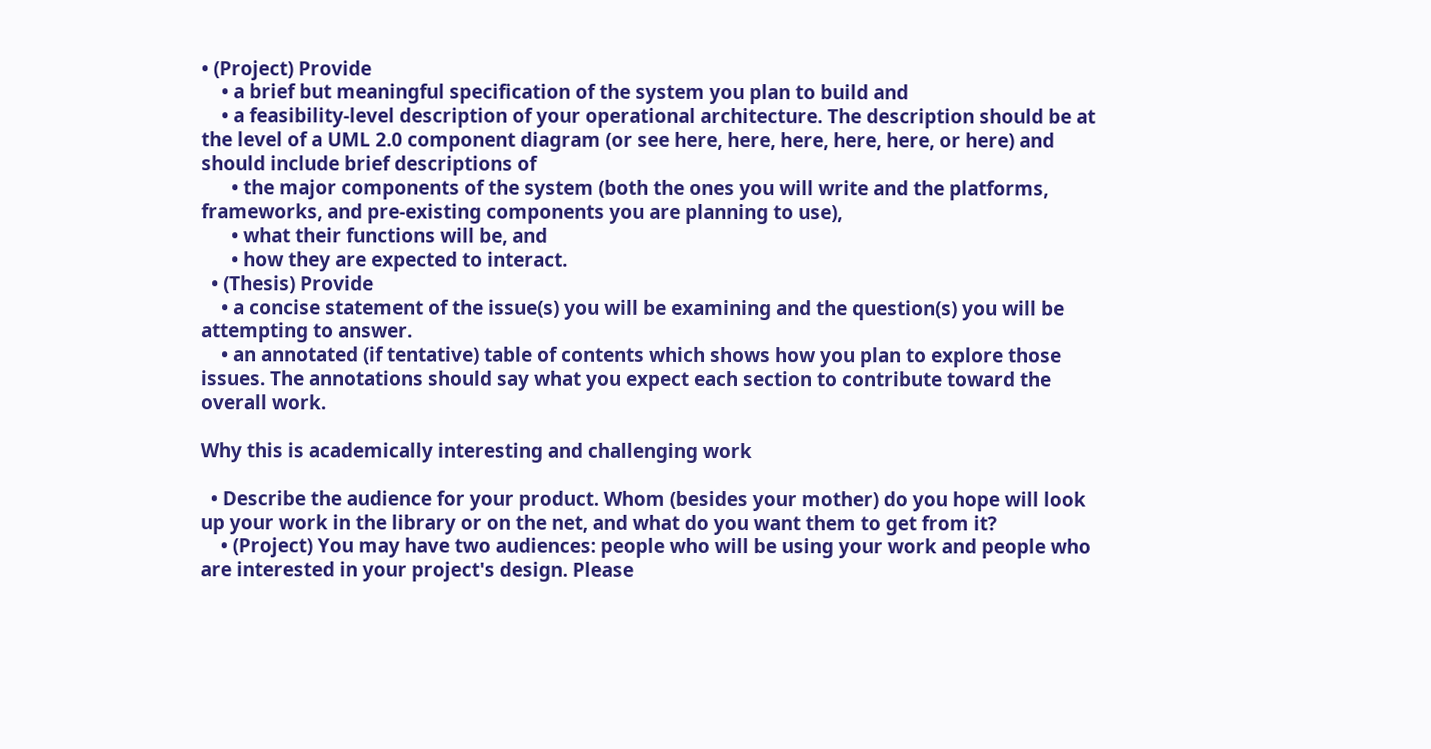• (Project) Provide
    • a brief but meaningful specification of the system you plan to build and
    • a feasibility-level description of your operational architecture. The description should be at the level of a UML 2.0 component diagram (or see here, here, here, here, here, or here) and should include brief descriptions of
      • the major components of the system (both the ones you will write and the platforms, frameworks, and pre-existing components you are planning to use),
      • what their functions will be, and
      • how they are expected to interact.
  • (Thesis) Provide
    • a concise statement of the issue(s) you will be examining and the question(s) you will be attempting to answer.
    • an annotated (if tentative) table of contents which shows how you plan to explore those issues. The annotations should say what you expect each section to contribute toward the overall work.

Why this is academically interesting and challenging work

  • Describe the audience for your product. Whom (besides your mother) do you hope will look up your work in the library or on the net, and what do you want them to get from it?
    • (Project) You may have two audiences: people who will be using your work and people who are interested in your project's design. Please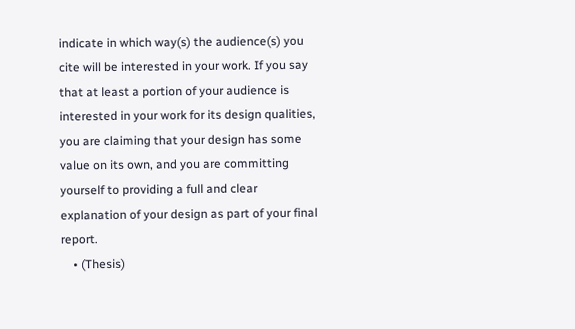indicate in which way(s) the audience(s) you cite will be interested in your work. If you say that at least a portion of your audience is interested in your work for its design qualities, you are claiming that your design has some value on its own, and you are committing yourself to providing a full and clear explanation of your design as part of your final report.
    • (Thesis)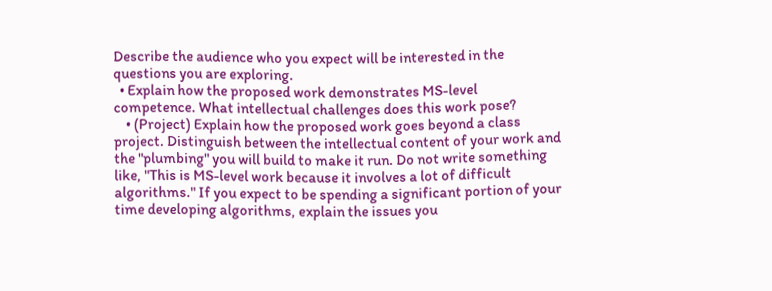Describe the audience who you expect will be interested in the questions you are exploring.
  • Explain how the proposed work demonstrates MS-level competence. What intellectual challenges does this work pose?
    • (Project) Explain how the proposed work goes beyond a class project. Distinguish between the intellectual content of your work and the "plumbing" you will build to make it run. Do not write something like, "This is MS-level work because it involves a lot of difficult algorithms." If you expect to be spending a significant portion of your time developing algorithms, explain the issues you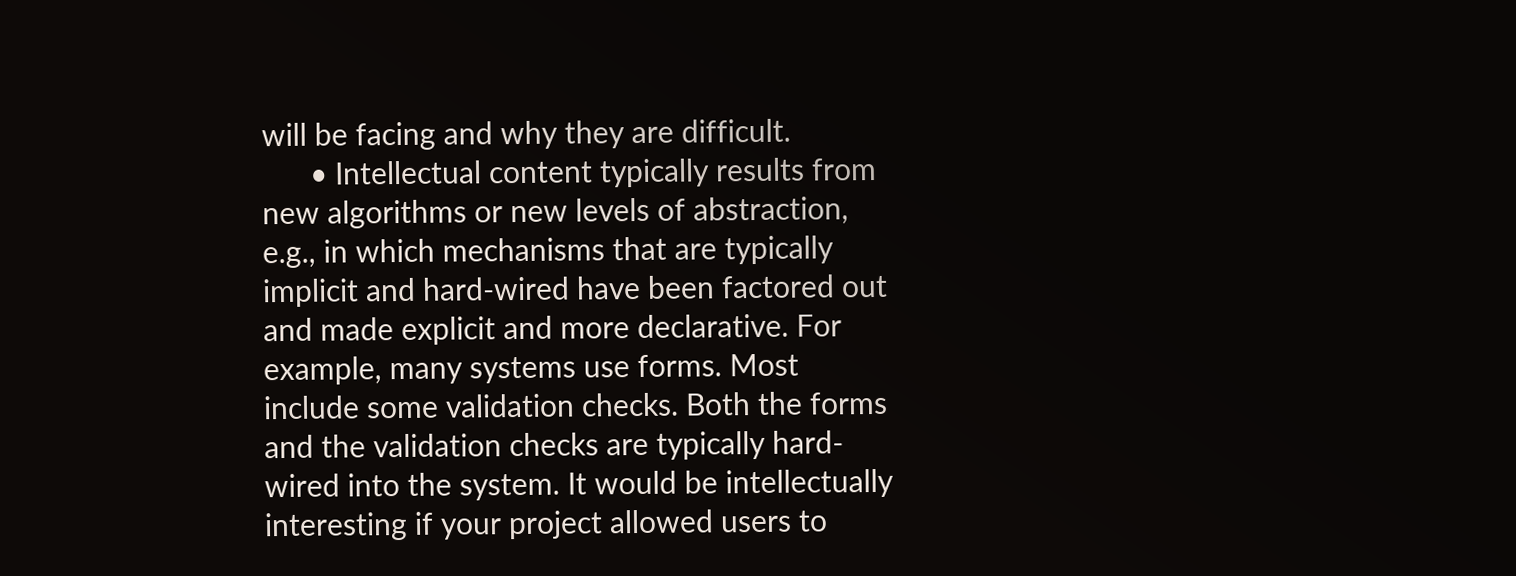will be facing and why they are difficult.
      • Intellectual content typically results from new algorithms or new levels of abstraction, e.g., in which mechanisms that are typically implicit and hard-wired have been factored out and made explicit and more declarative. For example, many systems use forms. Most include some validation checks. Both the forms and the validation checks are typically hard-wired into the system. It would be intellectually interesting if your project allowed users to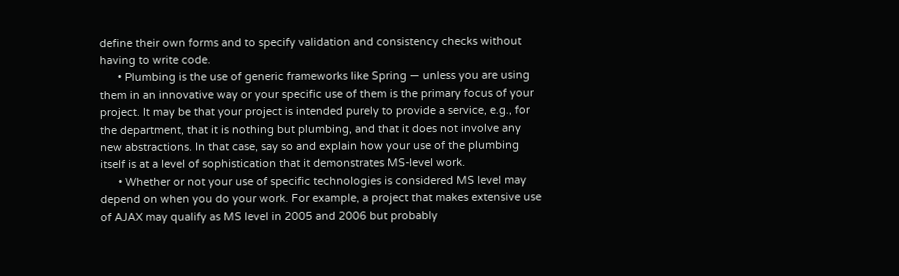define their own forms and to specify validation and consistency checks without having to write code.
      • Plumbing is the use of generic frameworks like Spring — unless you are using them in an innovative way or your specific use of them is the primary focus of your project. It may be that your project is intended purely to provide a service, e.g., for the department, that it is nothing but plumbing, and that it does not involve any new abstractions. In that case, say so and explain how your use of the plumbing itself is at a level of sophistication that it demonstrates MS-level work.
      • Whether or not your use of specific technologies is considered MS level may depend on when you do your work. For example, a project that makes extensive use of AJAX may qualify as MS level in 2005 and 2006 but probably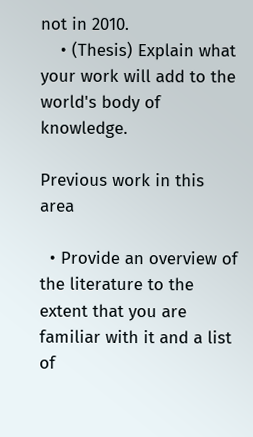not in 2010.
    • (Thesis) Explain what your work will add to the world's body of knowledge.

Previous work in this area

  • Provide an overview of the literature to the extent that you are familiar with it and a list of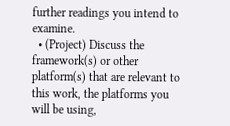further readings you intend to examine.
  • (Project) Discuss the framework(s) or other platform(s) that are relevant to this work, the platforms you will be using,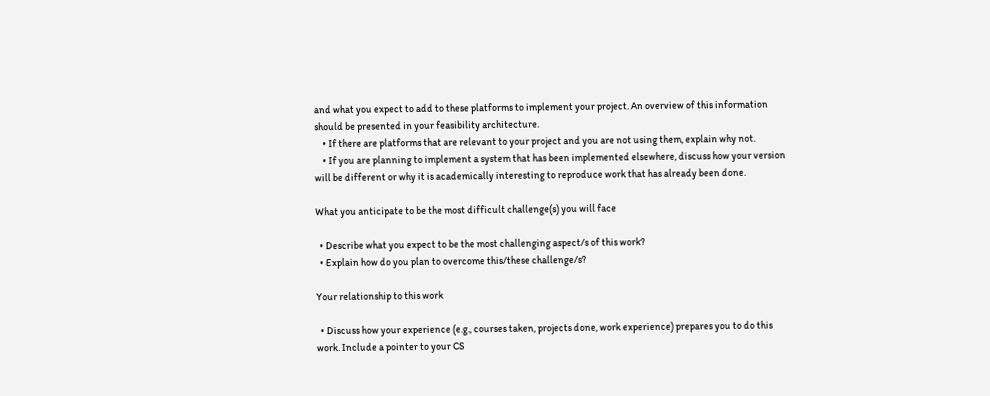and what you expect to add to these platforms to implement your project. An overview of this information should be presented in your feasibility architecture.
    • If there are platforms that are relevant to your project and you are not using them, explain why not.
    • If you are planning to implement a system that has been implemented elsewhere, discuss how your version will be different or why it is academically interesting to reproduce work that has already been done.

What you anticipate to be the most difficult challenge(s) you will face

  • Describe what you expect to be the most challenging aspect/s of this work?
  • Explain how do you plan to overcome this/these challenge/s?

Your relationship to this work

  • Discuss how your experience (e.g., courses taken, projects done, work experience) prepares you to do this work. Include a pointer to your CS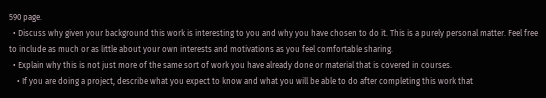590 page.
  • Discuss why given your background this work is interesting to you and why you have chosen to do it. This is a purely personal matter. Feel free to include as much or as little about your own interests and motivations as you feel comfortable sharing.
  • Explain why this is not just more of the same sort of work you have already done or material that is covered in courses.
    • If you are doing a project, describe what you expect to know and what you will be able to do after completing this work that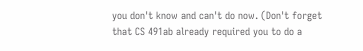you don't know and can't do now. (Don't forget that CS 491ab already required you to do a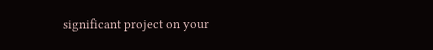significant project on your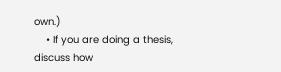own.)
    • If you are doing a thesis, discuss how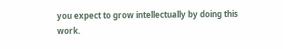you expect to grow intellectually by doing this work.